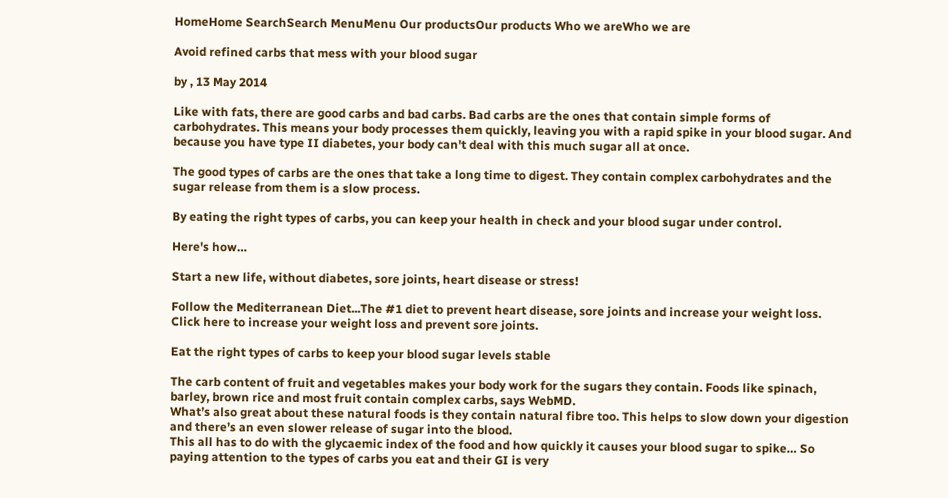HomeHome SearchSearch MenuMenu Our productsOur products Who we areWho we are

Avoid refined carbs that mess with your blood sugar

by , 13 May 2014

Like with fats, there are good carbs and bad carbs. Bad carbs are the ones that contain simple forms of carbohydrates. This means your body processes them quickly, leaving you with a rapid spike in your blood sugar. And because you have type II diabetes, your body can't deal with this much sugar all at once.

The good types of carbs are the ones that take a long time to digest. They contain complex carbohydrates and the sugar release from them is a slow process.

By eating the right types of carbs, you can keep your health in check and your blood sugar under control.

Here's how…

Start a new life, without diabetes, sore joints, heart disease or stress!

Follow the Mediterranean Diet...The #1 diet to prevent heart disease, sore joints and increase your weight loss.
Click here to increase your weight loss and prevent sore joints.

Eat the right types of carbs to keep your blood sugar levels stable

The carb content of fruit and vegetables makes your body work for the sugars they contain. Foods like spinach, barley, brown rice and most fruit contain complex carbs, says WebMD.
What’s also great about these natural foods is they contain natural fibre too. This helps to slow down your digestion and there’s an even slower release of sugar into the blood.
This all has to do with the glycaemic index of the food and how quickly it causes your blood sugar to spike… So paying attention to the types of carbs you eat and their GI is very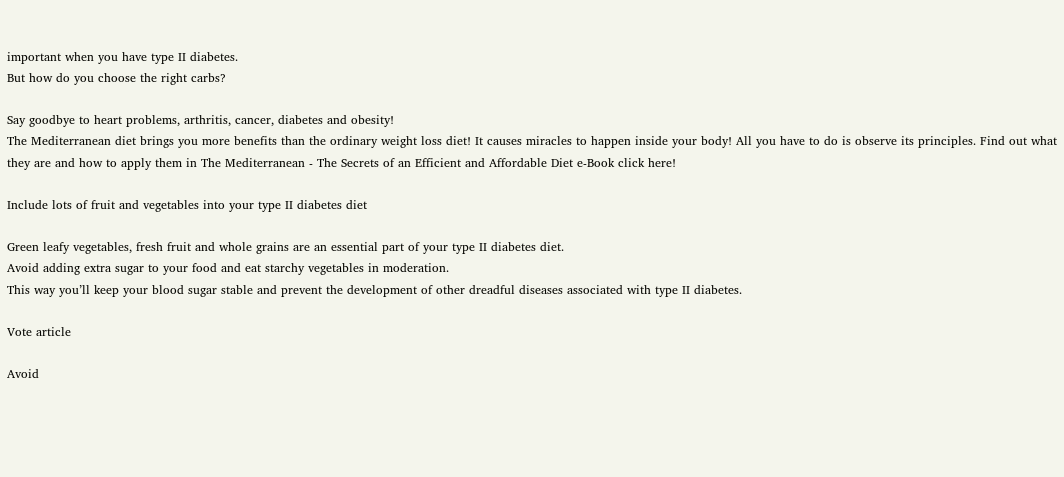important when you have type II diabetes.
But how do you choose the right carbs?

Say goodbye to heart problems, arthritis, cancer, diabetes and obesity!
The Mediterranean diet brings you more benefits than the ordinary weight loss diet! It causes miracles to happen inside your body! All you have to do is observe its principles. Find out what they are and how to apply them in The Mediterranean - The Secrets of an Efficient and Affordable Diet e-Book click here!

Include lots of fruit and vegetables into your type II diabetes diet

Green leafy vegetables, fresh fruit and whole grains are an essential part of your type II diabetes diet.
Avoid adding extra sugar to your food and eat starchy vegetables in moderation.
This way you’ll keep your blood sugar stable and prevent the development of other dreadful diseases associated with type II diabetes.

Vote article

Avoid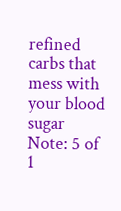refined carbs that mess with your blood sugar
Note: 5 of 1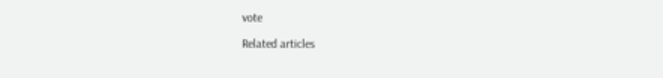vote

Related articles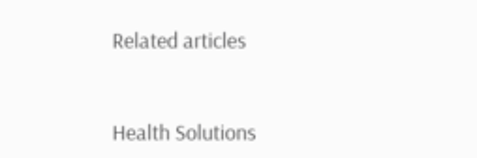Related articles


Health Solutions